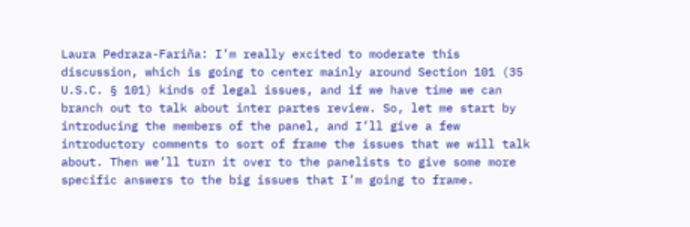Laura Pedraza-Fariña: I’m really excited to moderate this discussion, which is going to center mainly around Section 101 (35 U.S.C. § 101) kinds of legal issues, and if we have time we can branch out to talk about inter partes review. So, let me start by introducing the members of the panel, and I’ll give a few introductory comments to sort of frame the issues that we will talk about. Then we’ll turn it over to the panelists to give some more specific answers to the big issues that I’m going to frame.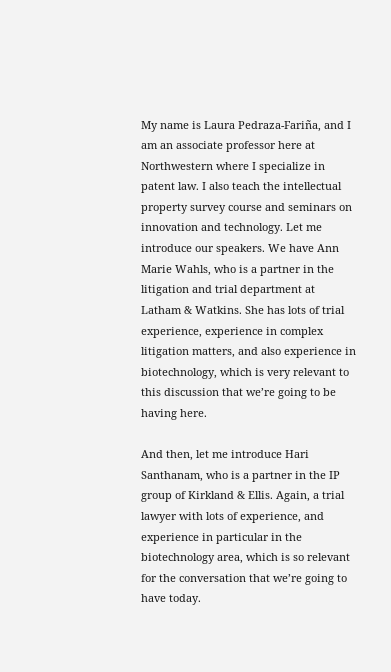My name is Laura Pedraza-Fariña, and I am an associate professor here at Northwestern where I specialize in patent law. I also teach the intellectual property survey course and seminars on innovation and technology. Let me introduce our speakers. We have Ann Marie Wahls, who is a partner in the litigation and trial department at Latham & Watkins. She has lots of trial experience, experience in complex litigation matters, and also experience in biotechnology, which is very relevant to this discussion that we’re going to be having here.

And then, let me introduce Hari Santhanam, who is a partner in the IP group of Kirkland & Ellis. Again, a trial lawyer with lots of experience, and experience in particular in the biotechnology area, which is so relevant for the conversation that we’re going to have today.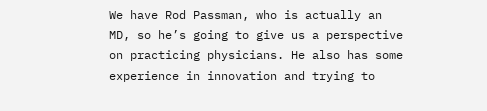We have Rod Passman, who is actually an MD, so he’s going to give us a perspective on practicing physicians. He also has some experience in innovation and trying to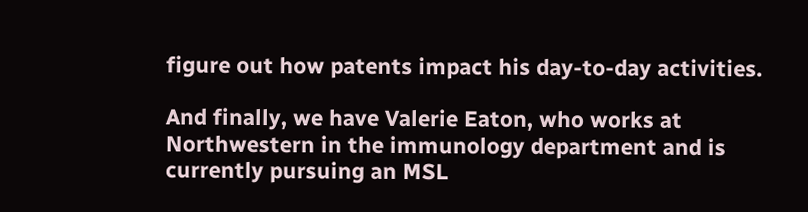figure out how patents impact his day-to-day activities.

And finally, we have Valerie Eaton, who works at Northwestern in the immunology department and is currently pursuing an MSL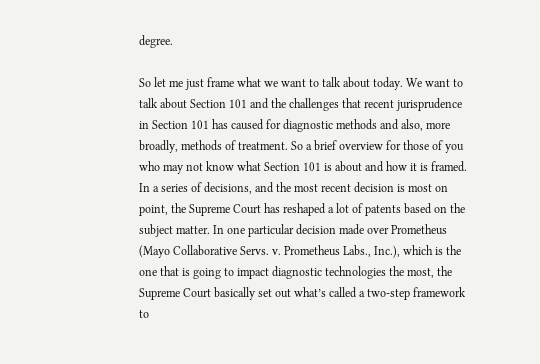degree.

So let me just frame what we want to talk about today. We want to talk about Section 101 and the challenges that recent jurisprudence in Section 101 has caused for diagnostic methods and also, more broadly, methods of treatment. So a brief overview for those of you who may not know what Section 101 is about and how it is framed. In a series of decisions, and the most recent decision is most on point, the Supreme Court has reshaped a lot of patents based on the subject matter. In one particular decision made over Prometheus (Mayo Collaborative Servs. v. Prometheus Labs., Inc.), which is the one that is going to impact diagnostic technologies the most, the Supreme Court basically set out what’s called a two-step framework to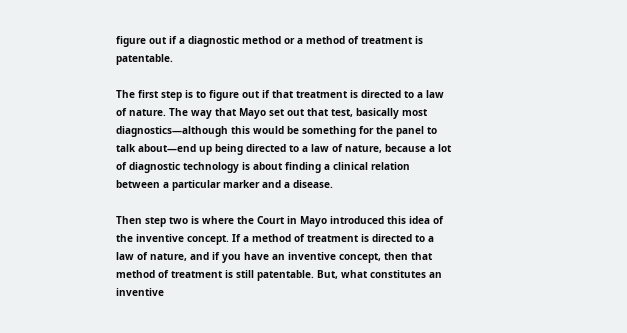figure out if a diagnostic method or a method of treatment is patentable.

The first step is to figure out if that treatment is directed to a law of nature. The way that Mayo set out that test, basically most diagnostics—although this would be something for the panel to talk about—end up being directed to a law of nature, because a lot of diagnostic technology is about finding a clinical relation between a particular marker and a disease.

Then step two is where the Court in Mayo introduced this idea of the inventive concept. If a method of treatment is directed to a law of nature, and if you have an inventive concept, then that method of treatment is still patentable. But, what constitutes an inventive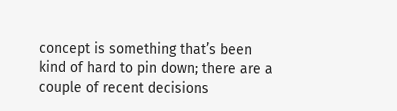concept is something that’s been kind of hard to pin down; there are a couple of recent decisions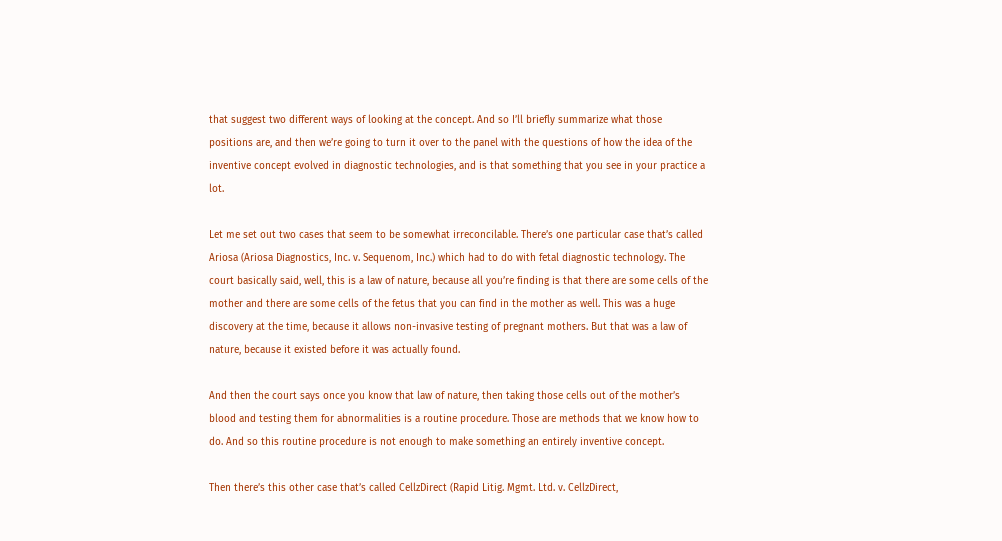that suggest two different ways of looking at the concept. And so I’ll briefly summarize what those positions are, and then we’re going to turn it over to the panel with the questions of how the idea of the inventive concept evolved in diagnostic technologies, and is that something that you see in your practice a lot.

Let me set out two cases that seem to be somewhat irreconcilable. There’s one particular case that’s called Ariosa (Ariosa Diagnostics, Inc. v. Sequenom, Inc.) which had to do with fetal diagnostic technology. The court basically said, well, this is a law of nature, because all you’re finding is that there are some cells of the mother and there are some cells of the fetus that you can find in the mother as well. This was a huge discovery at the time, because it allows non-invasive testing of pregnant mothers. But that was a law of nature, because it existed before it was actually found.

And then the court says once you know that law of nature, then taking those cells out of the mother’s blood and testing them for abnormalities is a routine procedure. Those are methods that we know how to do. And so this routine procedure is not enough to make something an entirely inventive concept.

Then there’s this other case that’s called CellzDirect (Rapid Litig. Mgmt. Ltd. v. CellzDirect,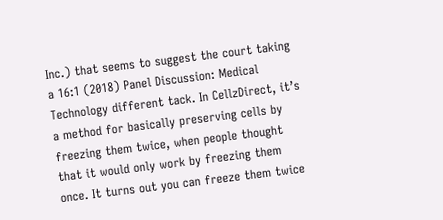Inc.) that seems to suggest the court taking a 16:1 (2018) Panel Discussion: Medical Technology different tack. In CellzDirect, it’s a method for basically preserving cells by freezing them twice, when people thought that it would only work by freezing them once. It turns out you can freeze them twice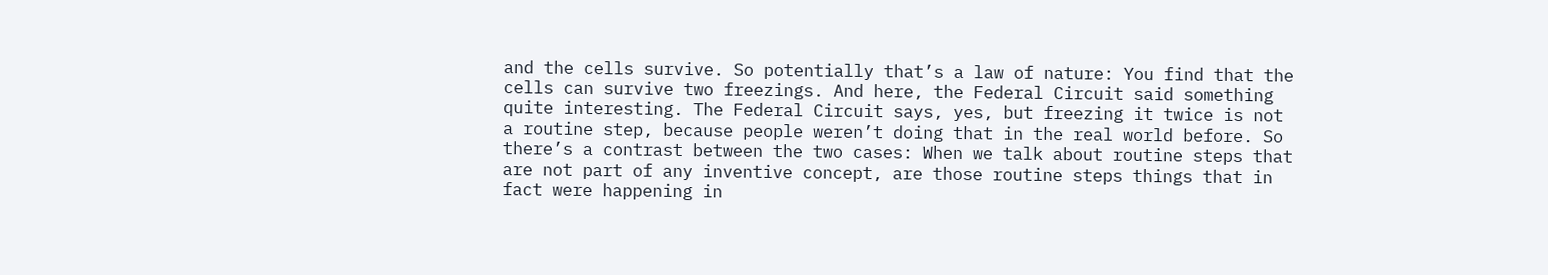and the cells survive. So potentially that’s a law of nature: You find that the cells can survive two freezings. And here, the Federal Circuit said something quite interesting. The Federal Circuit says, yes, but freezing it twice is not a routine step, because people weren’t doing that in the real world before. So there’s a contrast between the two cases: When we talk about routine steps that are not part of any inventive concept, are those routine steps things that in fact were happening in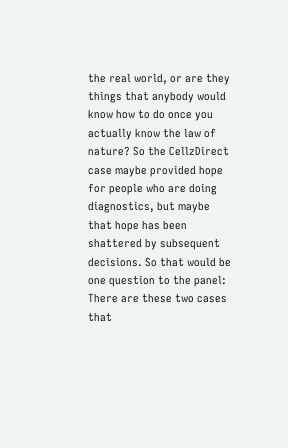the real world, or are they things that anybody would know how to do once you actually know the law of nature? So the CellzDirect case maybe provided hope for people who are doing diagnostics, but maybe that hope has been shattered by subsequent decisions. So that would be one question to the panel: There are these two cases that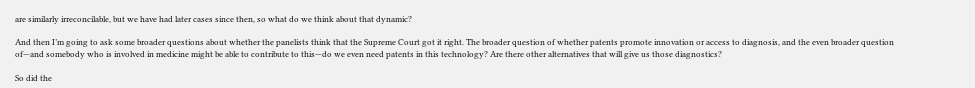are similarly irreconcilable, but we have had later cases since then, so what do we think about that dynamic?

And then I’m going to ask some broader questions about whether the panelists think that the Supreme Court got it right. The broader question of whether patents promote innovation or access to diagnosis, and the even broader question of—and somebody who is involved in medicine might be able to contribute to this—do we even need patents in this technology? Are there other alternatives that will give us those diagnostics?

So did the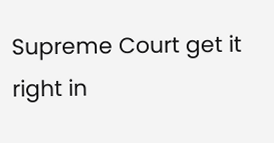Supreme Court get it right in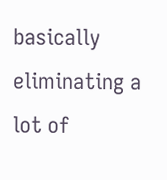basically eliminating a lot of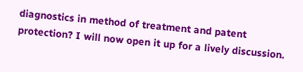diagnostics in method of treatment and patent protection? I will now open it up for a lively discussion.